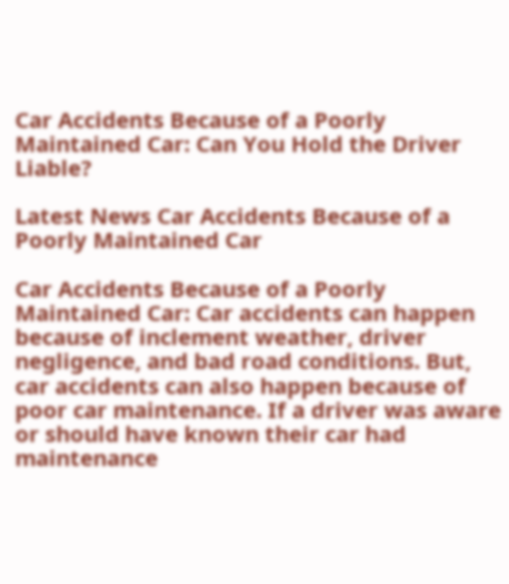Car Accidents Because of a Poorly Maintained Car: Can You Hold the Driver Liable?

Latest News Car Accidents Because of a Poorly Maintained Car

Car Accidents Because of a Poorly Maintained Car: Car accidents can happen because of inclement weather, driver negligence, and bad road conditions. But, car accidents can also happen because of poor car maintenance. If a driver was aware or should have known their car had maintenance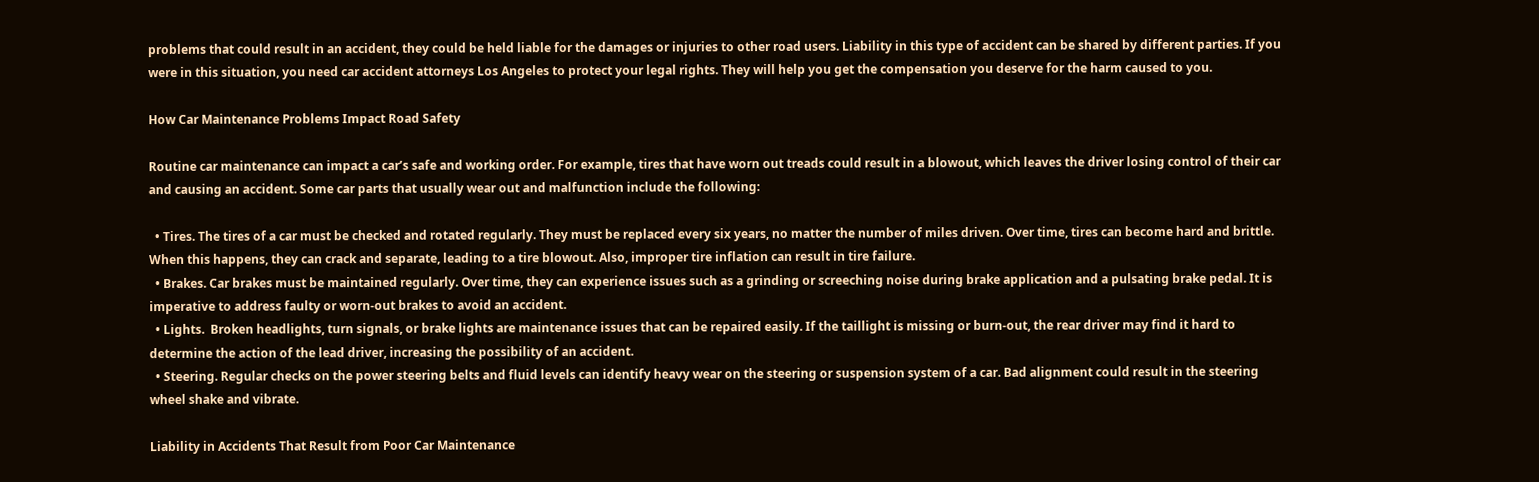problems that could result in an accident, they could be held liable for the damages or injuries to other road users. Liability in this type of accident can be shared by different parties. If you were in this situation, you need car accident attorneys Los Angeles to protect your legal rights. They will help you get the compensation you deserve for the harm caused to you.

How Car Maintenance Problems Impact Road Safety

Routine car maintenance can impact a car’s safe and working order. For example, tires that have worn out treads could result in a blowout, which leaves the driver losing control of their car and causing an accident. Some car parts that usually wear out and malfunction include the following:

  • Tires. The tires of a car must be checked and rotated regularly. They must be replaced every six years, no matter the number of miles driven. Over time, tires can become hard and brittle. When this happens, they can crack and separate, leading to a tire blowout. Also, improper tire inflation can result in tire failure.
  • Brakes. Car brakes must be maintained regularly. Over time, they can experience issues such as a grinding or screeching noise during brake application and a pulsating brake pedal. It is imperative to address faulty or worn-out brakes to avoid an accident.
  • Lights.  Broken headlights, turn signals, or brake lights are maintenance issues that can be repaired easily. If the taillight is missing or burn-out, the rear driver may find it hard to determine the action of the lead driver, increasing the possibility of an accident.
  • Steering. Regular checks on the power steering belts and fluid levels can identify heavy wear on the steering or suspension system of a car. Bad alignment could result in the steering wheel shake and vibrate.

Liability in Accidents That Result from Poor Car Maintenance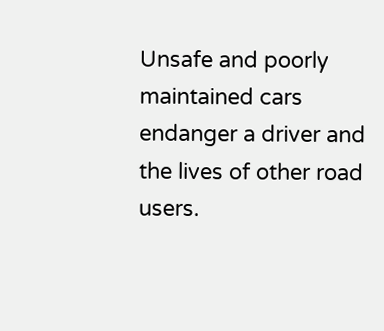Unsafe and poorly maintained cars endanger a driver and the lives of other road users.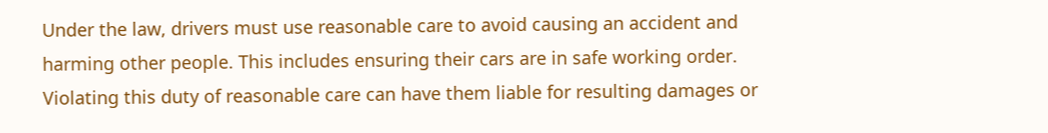Under the law, drivers must use reasonable care to avoid causing an accident and harming other people. This includes ensuring their cars are in safe working order. Violating this duty of reasonable care can have them liable for resulting damages or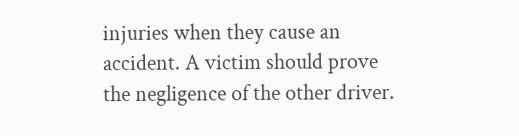injuries when they cause an accident. A victim should prove the negligence of the other driver.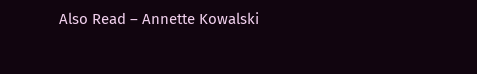Also Read – Annette Kowalski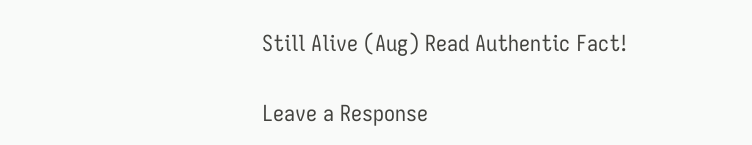Still Alive (Aug) Read Authentic Fact!

Leave a Response